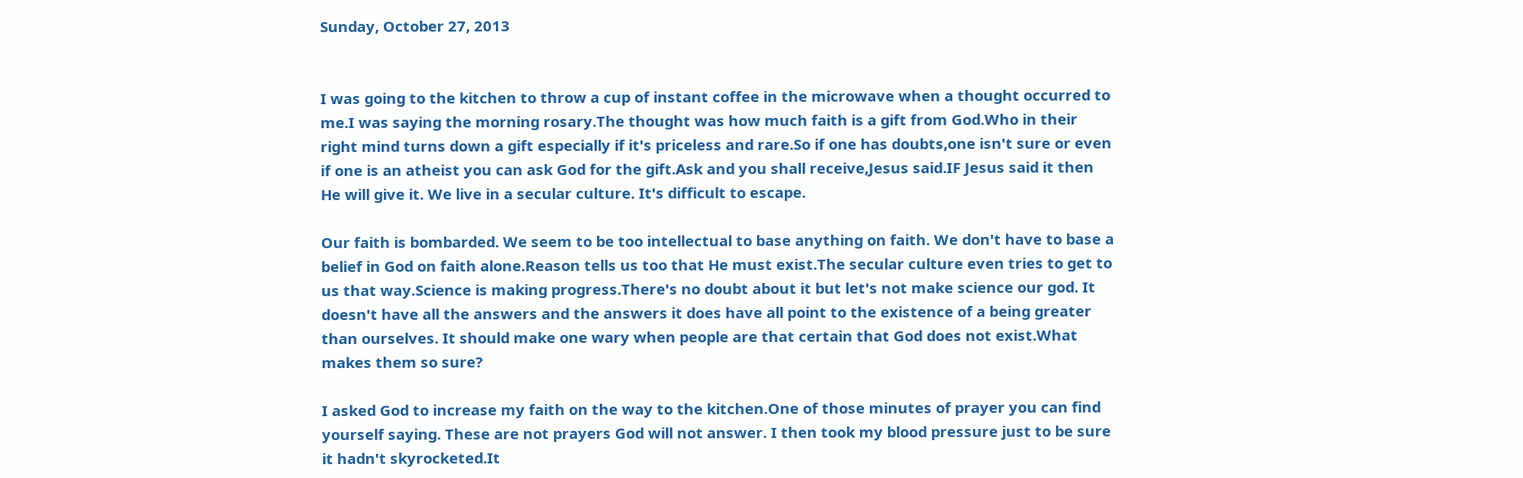Sunday, October 27, 2013


I was going to the kitchen to throw a cup of instant coffee in the microwave when a thought occurred to me.I was saying the morning rosary.The thought was how much faith is a gift from God.Who in their right mind turns down a gift especially if it's priceless and rare.So if one has doubts,one isn't sure or even if one is an atheist you can ask God for the gift.Ask and you shall receive,Jesus said.IF Jesus said it then He will give it. We live in a secular culture. It's difficult to escape.

Our faith is bombarded. We seem to be too intellectual to base anything on faith. We don't have to base a belief in God on faith alone.Reason tells us too that He must exist.The secular culture even tries to get to us that way.Science is making progress.There's no doubt about it but let's not make science our god. It doesn't have all the answers and the answers it does have all point to the existence of a being greater than ourselves. It should make one wary when people are that certain that God does not exist.What makes them so sure?

I asked God to increase my faith on the way to the kitchen.One of those minutes of prayer you can find yourself saying. These are not prayers God will not answer. I then took my blood pressure just to be sure it hadn't skyrocketed.It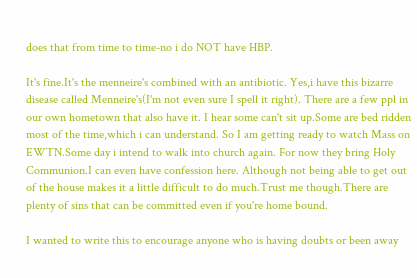does that from time to time-no i do NOT have HBP.

It's fine.It's the menneire's combined with an antibiotic. Yes,i have this bizarre disease called Menneire's(I'm not even sure I spell it right). There are a few ppl in our own hometown that also have it. I hear some can't sit up.Some are bed ridden most of the time,which i can understand. So I am getting ready to watch Mass on EWTN.Some day i intend to walk into church again. For now they bring Holy Communion.I can even have confession here. Although not being able to get out of the house makes it a little difficult to do much.Trust me though.There are plenty of sins that can be committed even if you're home bound.

I wanted to write this to encourage anyone who is having doubts or been away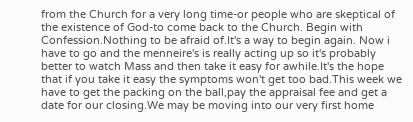from the Church for a very long time-or people who are skeptical of the existence of God-to come back to the Church. Begin with Confession.Nothing to be afraid of.It's a way to begin again. Now i have to go and the menneire's is really acting up so it's probably better to watch Mass and then take it easy for awhile.It's the hope that if you take it easy the symptoms won't get too bad.This week we have to get the packing on the ball,pay the appraisal fee and get a date for our closing.We may be moving into our very first home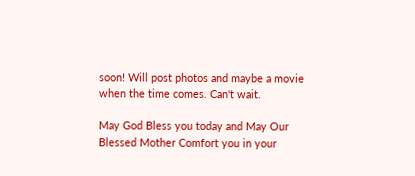soon! Will post photos and maybe a movie when the time comes. Can't wait.

May God Bless you today and May Our Blessed Mother Comfort you in your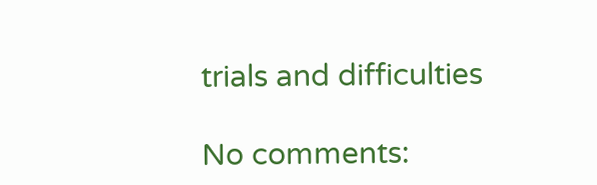trials and difficulties

No comments: